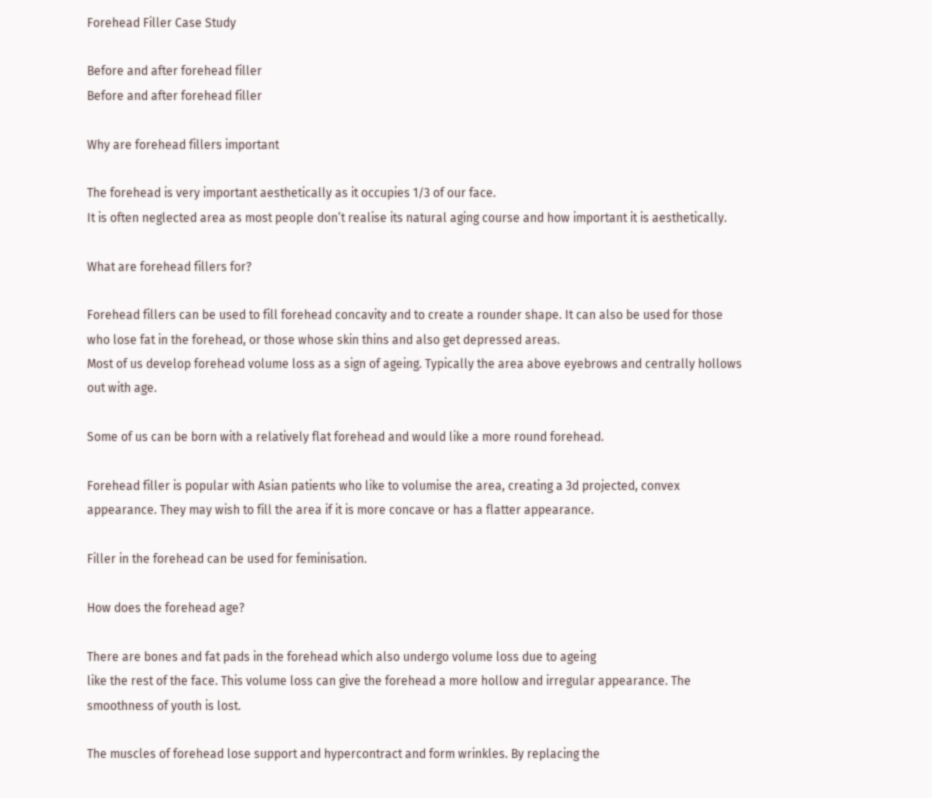Forehead Filler Case Study

Before and after forehead filler
Before and after forehead filler

Why are forehead fillers important

The forehead is very important aesthetically as it occupies 1/3 of our face.
It is often neglected area as most people don’t realise its natural aging course and how important it is aesthetically.

What are forehead fillers for?

Forehead fillers can be used to fill forehead concavity and to create a rounder shape. It can also be used for those who lose fat in the forehead, or those whose skin thins and also get depressed areas.
Most of us develop forehead volume loss as a sign of ageing. Typically the area above eyebrows and centrally hollows out with age.

Some of us can be born with a relatively flat forehead and would like a more round forehead.

Forehead filler is popular with Asian patients who like to volumise the area, creating a 3d projected, convex appearance. They may wish to fill the area if it is more concave or has a flatter appearance.

Filler in the forehead can be used for feminisation.

How does the forehead age?

There are bones and fat pads in the forehead which also undergo volume loss due to ageing
like the rest of the face. This volume loss can give the forehead a more hollow and irregular appearance. The smoothness of youth is lost.

The muscles of forehead lose support and hypercontract and form wrinkles. By replacing the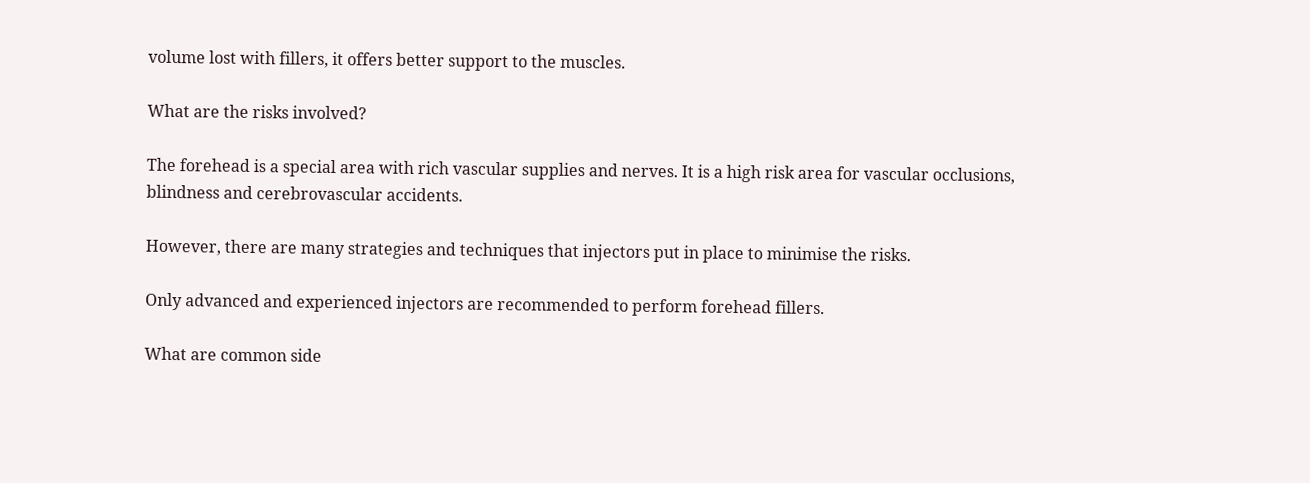volume lost with fillers, it offers better support to the muscles.

What are the risks involved?

The forehead is a special area with rich vascular supplies and nerves. It is a high risk area for vascular occlusions, blindness and cerebrovascular accidents.

However, there are many strategies and techniques that injectors put in place to minimise the risks.

Only advanced and experienced injectors are recommended to perform forehead fillers.

What are common side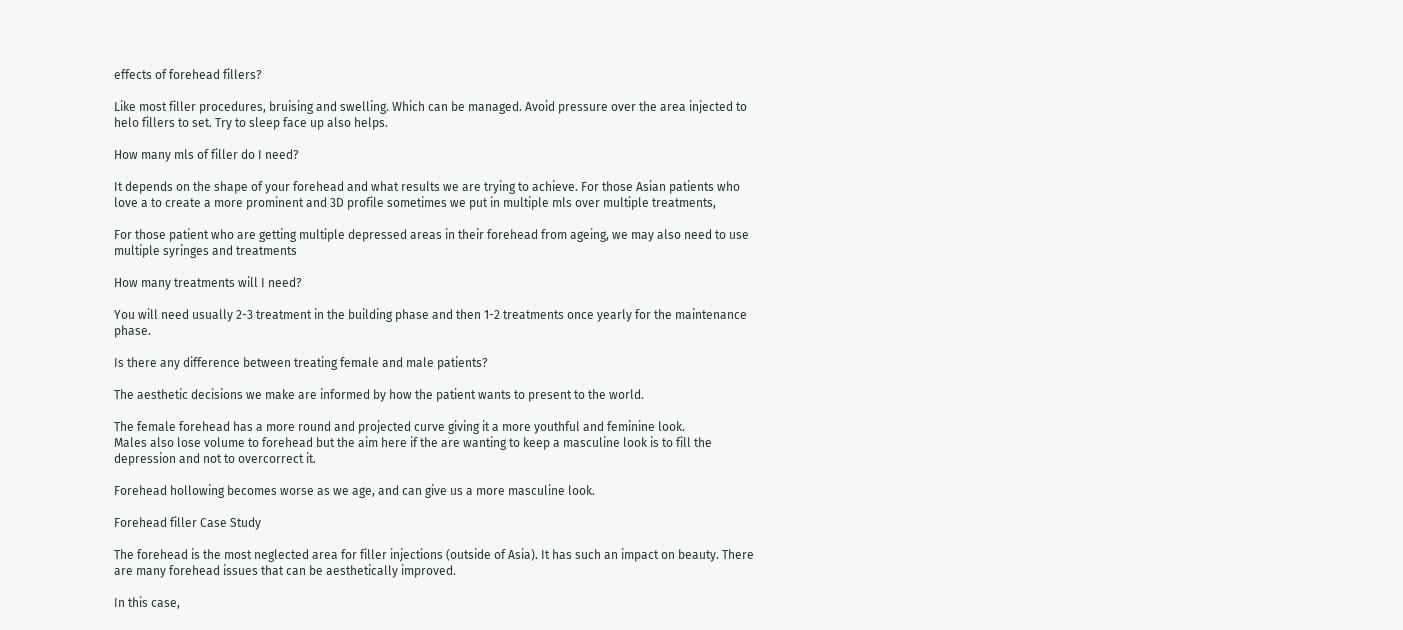effects of forehead fillers?

Like most filler procedures, bruising and swelling. Which can be managed. Avoid pressure over the area injected to helo fillers to set. Try to sleep face up also helps.

How many mls of filler do I need?

It depends on the shape of your forehead and what results we are trying to achieve. For those Asian patients who love a to create a more prominent and 3D profile sometimes we put in multiple mls over multiple treatments,

For those patient who are getting multiple depressed areas in their forehead from ageing, we may also need to use multiple syringes and treatments

How many treatments will I need?

You will need usually 2-3 treatment in the building phase and then 1-2 treatments once yearly for the maintenance phase.

Is there any difference between treating female and male patients?

The aesthetic decisions we make are informed by how the patient wants to present to the world.

The female forehead has a more round and projected curve giving it a more youthful and feminine look.
Males also lose volume to forehead but the aim here if the are wanting to keep a masculine look is to fill the depression and not to overcorrect it.

Forehead hollowing becomes worse as we age, and can give us a more masculine look.

Forehead filler Case Study

The forehead is the most neglected area for filler injections (outside of Asia). It has such an impact on beauty. There are many forehead issues that can be aesthetically improved.

In this case,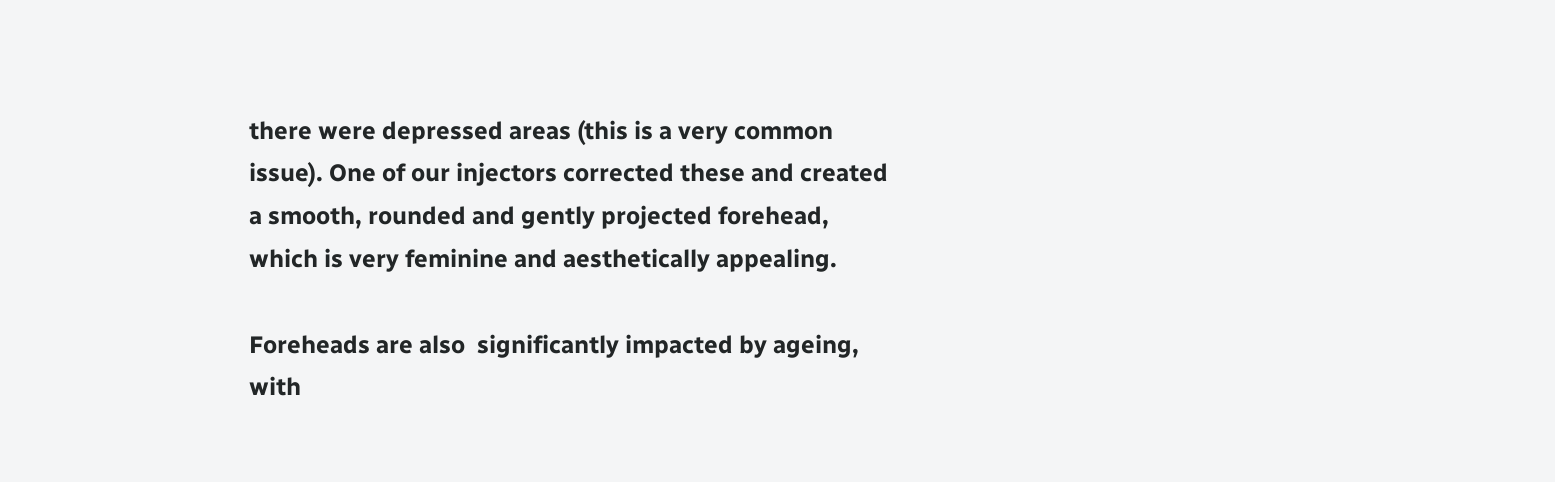there were depressed areas (this is a very common issue). One of our injectors corrected these and created a smooth, rounded and gently projected forehead, which is very feminine and aesthetically appealing.

Foreheads are also  significantly impacted by ageing, with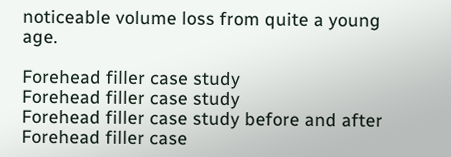noticeable volume loss from quite a young age.

Forehead filler case study
Forehead filler case study
Forehead filler case study before and after
Forehead filler case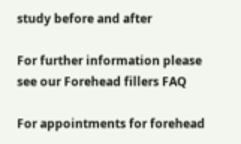study before and after

For further information please see our Forehead fillers FAQ

For appointments for forehead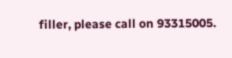filler, please call on 93315005.